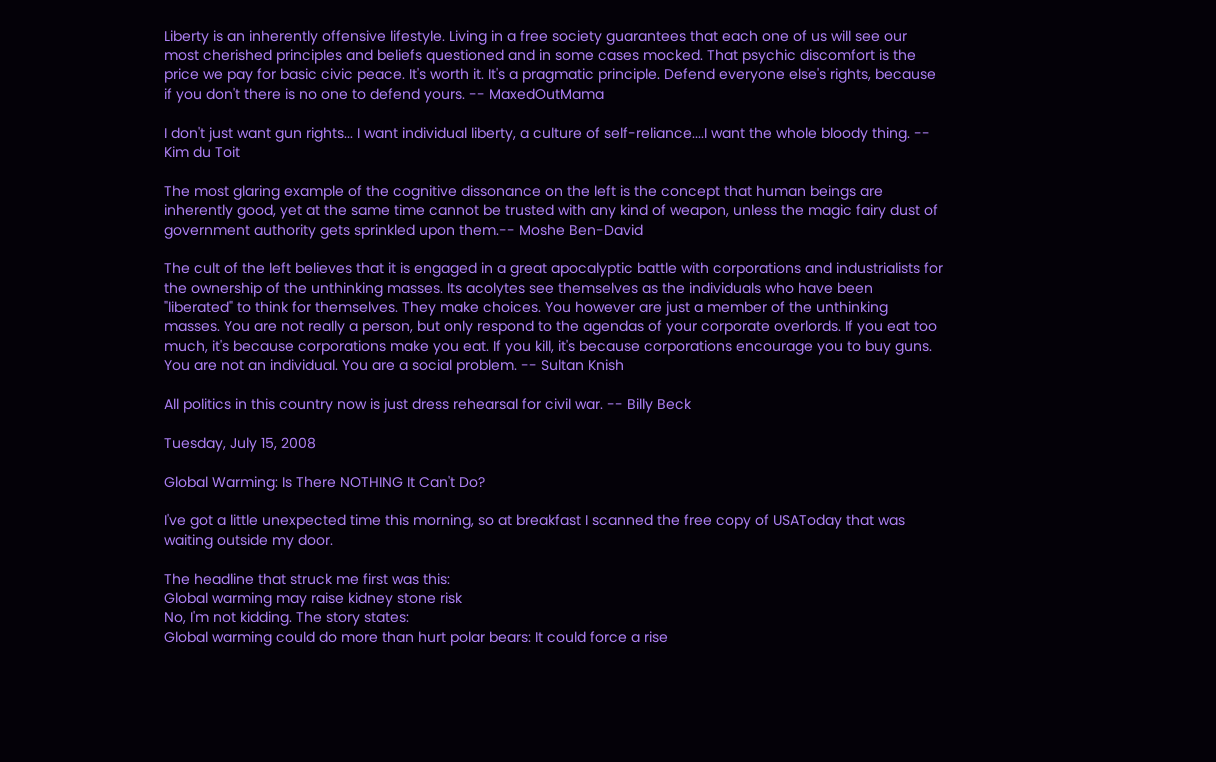Liberty is an inherently offensive lifestyle. Living in a free society guarantees that each one of us will see our most cherished principles and beliefs questioned and in some cases mocked. That psychic discomfort is the price we pay for basic civic peace. It's worth it. It's a pragmatic principle. Defend everyone else's rights, because if you don't there is no one to defend yours. -- MaxedOutMama

I don't just want gun rights... I want individual liberty, a culture of self-reliance....I want the whole bloody thing. -- Kim du Toit

The most glaring example of the cognitive dissonance on the left is the concept that human beings are inherently good, yet at the same time cannot be trusted with any kind of weapon, unless the magic fairy dust of government authority gets sprinkled upon them.-- Moshe Ben-David

The cult of the left believes that it is engaged in a great apocalyptic battle with corporations and industrialists for the ownership of the unthinking masses. Its acolytes see themselves as the individuals who have been "liberated" to think for themselves. They make choices. You however are just a member of the unthinking masses. You are not really a person, but only respond to the agendas of your corporate overlords. If you eat too much, it's because corporations make you eat. If you kill, it's because corporations encourage you to buy guns. You are not an individual. You are a social problem. -- Sultan Knish

All politics in this country now is just dress rehearsal for civil war. -- Billy Beck

Tuesday, July 15, 2008

Global Warming: Is There NOTHING It Can't Do?

I've got a little unexpected time this morning, so at breakfast I scanned the free copy of USAToday that was waiting outside my door.

The headline that struck me first was this:
Global warming may raise kidney stone risk
No, I'm not kidding. The story states:
Global warming could do more than hurt polar bears: It could force a rise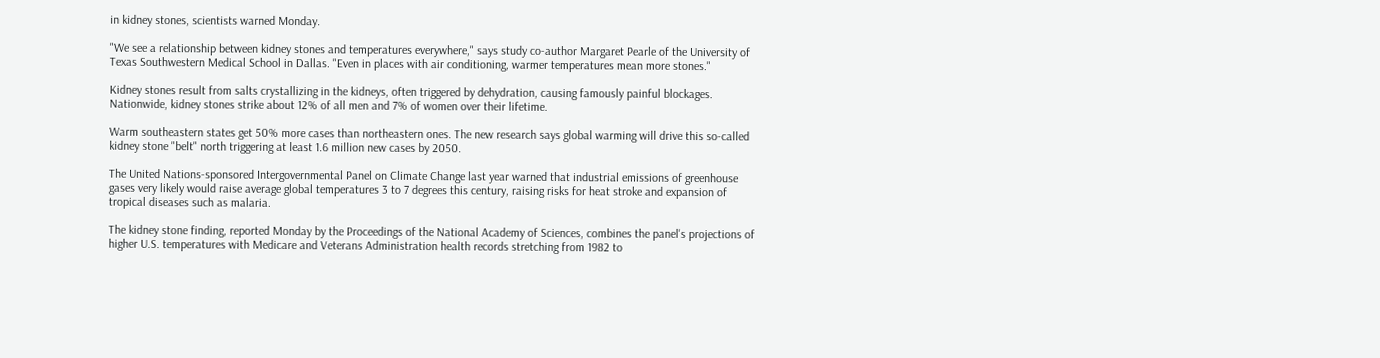in kidney stones, scientists warned Monday.

"We see a relationship between kidney stones and temperatures everywhere," says study co-author Margaret Pearle of the University of Texas Southwestern Medical School in Dallas. "Even in places with air conditioning, warmer temperatures mean more stones."

Kidney stones result from salts crystallizing in the kidneys, often triggered by dehydration, causing famously painful blockages. Nationwide, kidney stones strike about 12% of all men and 7% of women over their lifetime.

Warm southeastern states get 50% more cases than northeastern ones. The new research says global warming will drive this so-called kidney stone "belt" north triggering at least 1.6 million new cases by 2050.

The United Nations-sponsored Intergovernmental Panel on Climate Change last year warned that industrial emissions of greenhouse gases very likely would raise average global temperatures 3 to 7 degrees this century, raising risks for heat stroke and expansion of tropical diseases such as malaria.

The kidney stone finding, reported Monday by the Proceedings of the National Academy of Sciences, combines the panel's projections of higher U.S. temperatures with Medicare and Veterans Administration health records stretching from 1982 to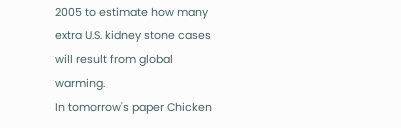2005 to estimate how many extra U.S. kidney stone cases will result from global warming.
In tomorrow's paper Chicken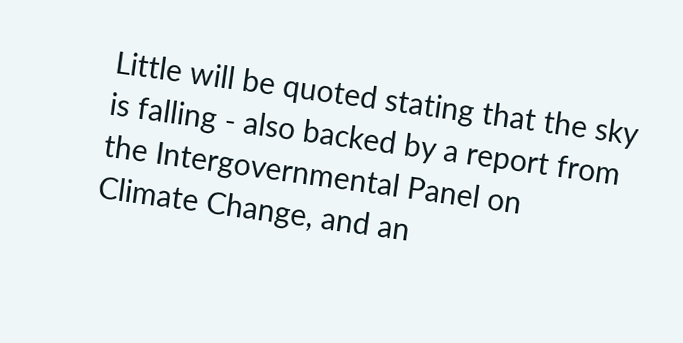Little will be quoted stating that the sky is falling - also backed by a report from the Intergovernmental Panel on Climate Change, and an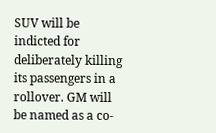SUV will be indicted for deliberately killing its passengers in a rollover. GM will be named as a co-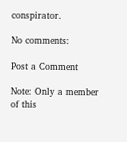conspirator.

No comments:

Post a Comment

Note: Only a member of this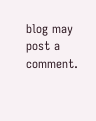blog may post a comment.